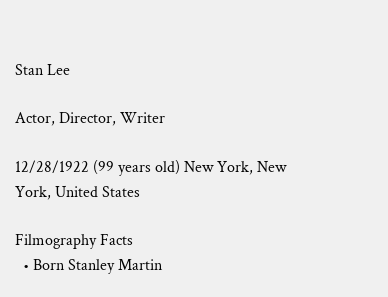Stan Lee

Actor, Director, Writer

12/28/1922 (99 years old) New York, New York, United States

Filmography Facts
  • Born Stanley Martin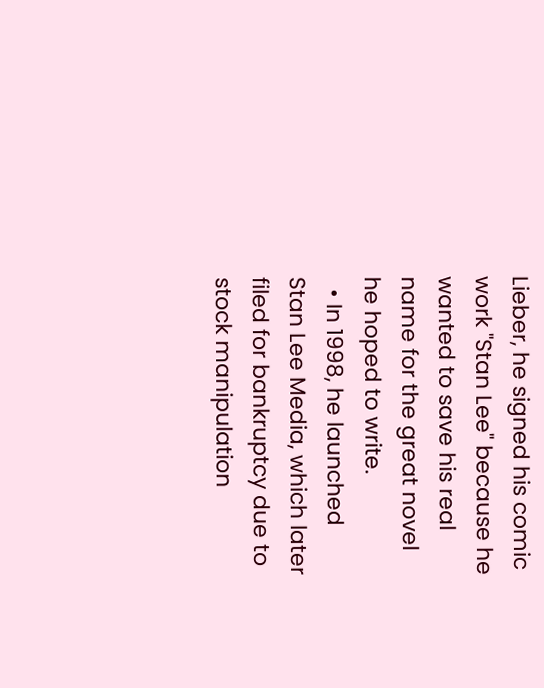Lieber, he signed his comic work "Stan Lee" because he wanted to save his real name for the great novel he hoped to write.
  • In 1998, he launched Stan Lee Media, which later filed for bankruptcy due to stock manipulation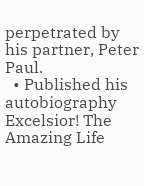perpetrated by his partner, Peter Paul.
  • Published his autobiography Excelsior! The Amazing Life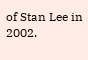of Stan Lee in 2002.